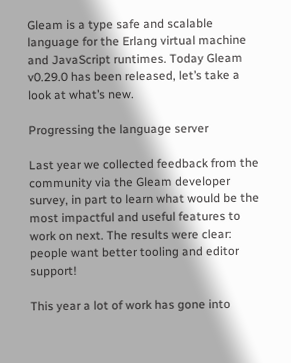Gleam is a type safe and scalable language for the Erlang virtual machine and JavaScript runtimes. Today Gleam v0.29.0 has been released, let’s take a look at what’s new.

Progressing the language server

Last year we collected feedback from the community via the Gleam developer survey, in part to learn what would be the most impactful and useful features to work on next. The results were clear: people want better tooling and editor support!

This year a lot of work has gone into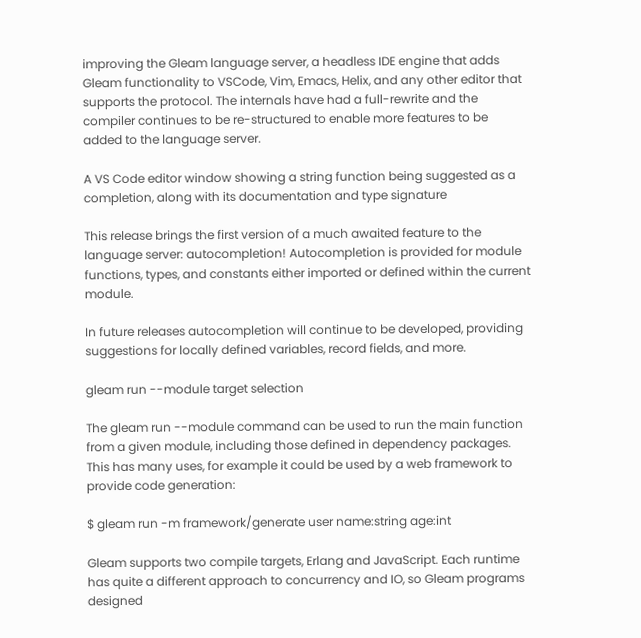improving the Gleam language server, a headless IDE engine that adds Gleam functionality to VSCode, Vim, Emacs, Helix, and any other editor that supports the protocol. The internals have had a full-rewrite and the compiler continues to be re-structured to enable more features to be added to the language server.

A VS Code editor window showing a string function being suggested as a completion, along with its documentation and type signature

This release brings the first version of a much awaited feature to the language server: autocompletion! Autocompletion is provided for module functions, types, and constants either imported or defined within the current module.

In future releases autocompletion will continue to be developed, providing suggestions for locally defined variables, record fields, and more.

gleam run --module target selection

The gleam run --module command can be used to run the main function from a given module, including those defined in dependency packages. This has many uses, for example it could be used by a web framework to provide code generation:

$ gleam run -m framework/generate user name:string age:int

Gleam supports two compile targets, Erlang and JavaScript. Each runtime has quite a different approach to concurrency and IO, so Gleam programs designed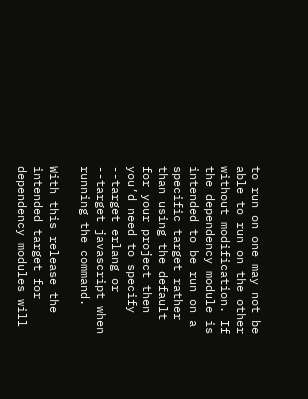to run on one may not be able to run on the other without modification. If the dependency module is intended to be run on a specific target rather than using the default for your project then you’d need to specify --target erlang or --target javascript when running the command.

With this release the intended target for dependency modules will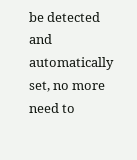be detected and automatically set, no more need to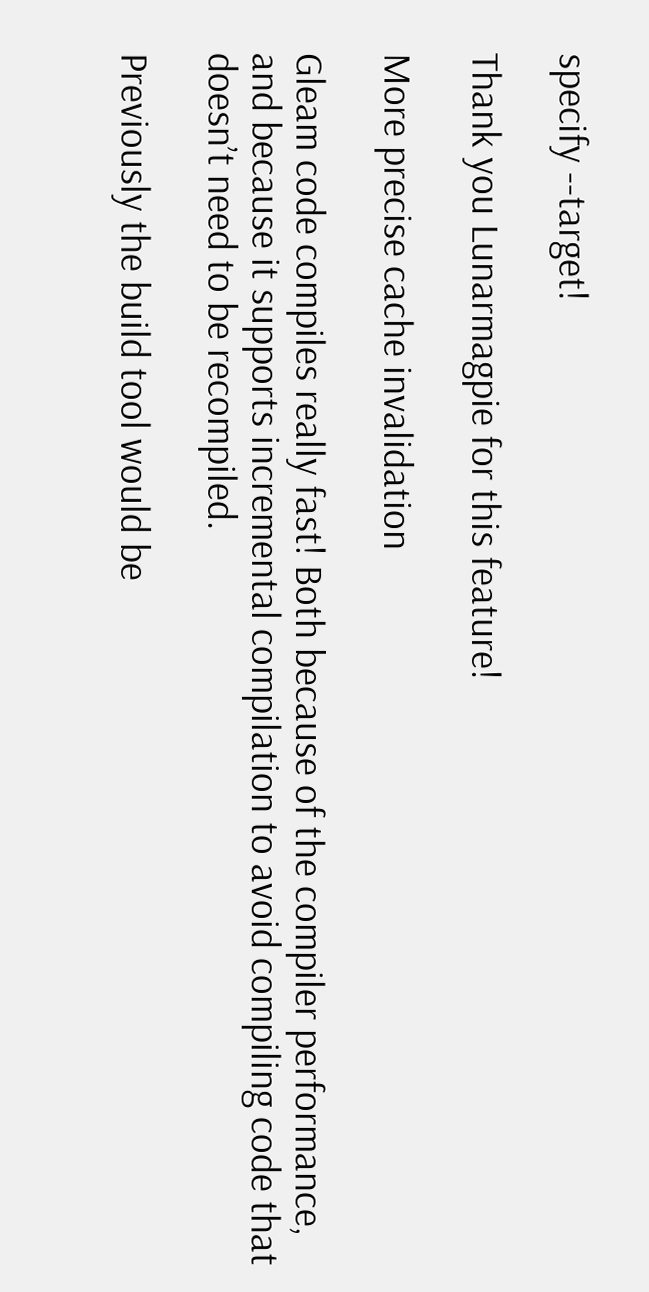specify --target!

Thank you Lunarmagpie for this feature!

More precise cache invalidation

Gleam code compiles really fast! Both because of the compiler performance, and because it supports incremental compilation to avoid compiling code that doesn’t need to be recompiled.

Previously the build tool would be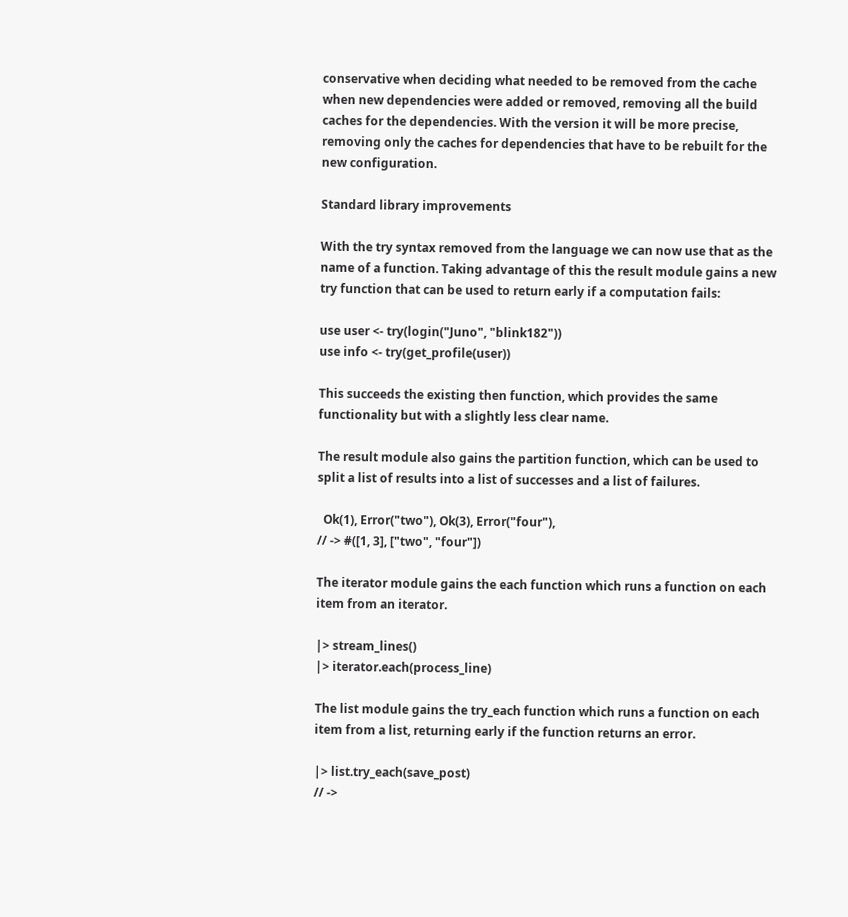conservative when deciding what needed to be removed from the cache when new dependencies were added or removed, removing all the build caches for the dependencies. With the version it will be more precise, removing only the caches for dependencies that have to be rebuilt for the new configuration.

Standard library improvements

With the try syntax removed from the language we can now use that as the name of a function. Taking advantage of this the result module gains a new try function that can be used to return early if a computation fails:

use user <- try(login("Juno", "blink182"))
use info <- try(get_profile(user))

This succeeds the existing then function, which provides the same functionality but with a slightly less clear name.

The result module also gains the partition function, which can be used to split a list of results into a list of successes and a list of failures.

  Ok(1), Error("two"), Ok(3), Error("four"),
// -> #([1, 3], ["two", "four"])

The iterator module gains the each function which runs a function on each item from an iterator.

|> stream_lines()
|> iterator.each(process_line)

The list module gains the try_each function which runs a function on each item from a list, returning early if the function returns an error.

|> list.try_each(save_post)
// ->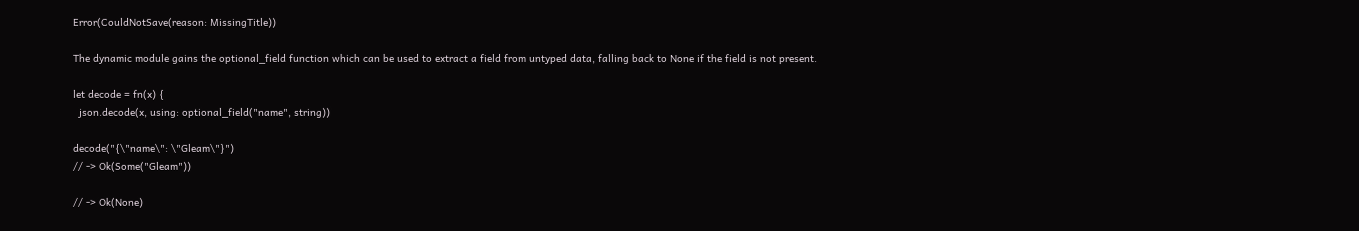Error(CouldNotSave(reason: MissingTitle))

The dynamic module gains the optional_field function which can be used to extract a field from untyped data, falling back to None if the field is not present.

let decode = fn(x) {
  json.decode(x, using: optional_field("name", string))

decode("{\"name\": \"Gleam\"}")
// -> Ok(Some("Gleam"))

// -> Ok(None)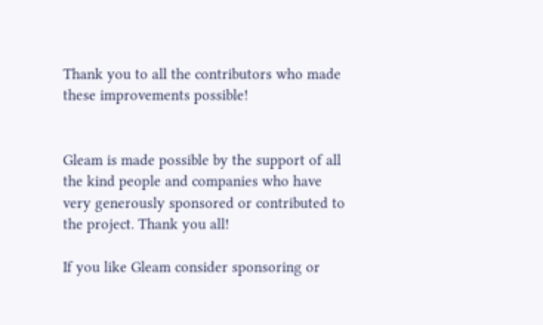Thank you to all the contributors who made these improvements possible!


Gleam is made possible by the support of all the kind people and companies who have very generously sponsored or contributed to the project. Thank you all!

If you like Gleam consider sponsoring or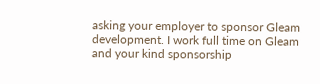asking your employer to sponsor Gleam development. I work full time on Gleam and your kind sponsorship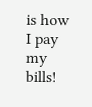is how I pay my bills!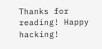Thanks for reading! Happy hacking!